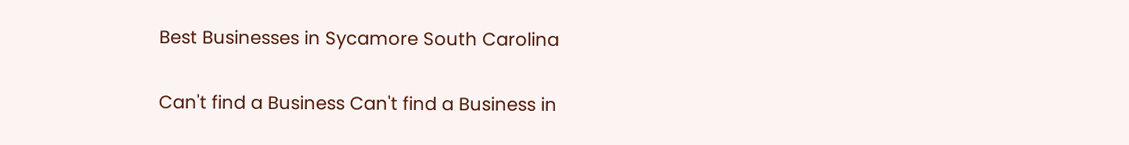Best Businesses in Sycamore South Carolina

Can't find a Business Can't find a Business in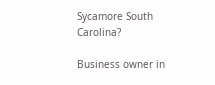Sycamore South Carolina?

Business owner in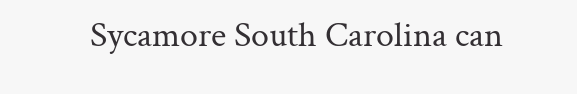Sycamore South Carolina can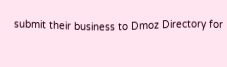submit their business to Dmoz Directory for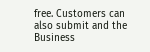free. Customers can also submit and the Business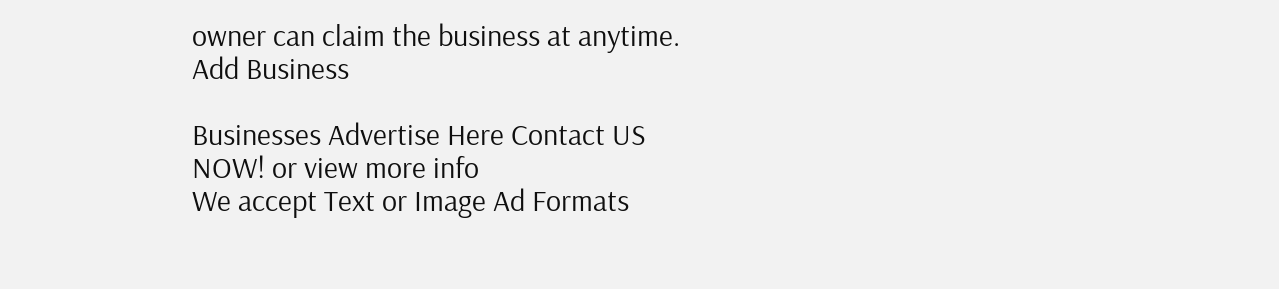owner can claim the business at anytime. Add Business

Businesses Advertise Here Contact US NOW! or view more info
We accept Text or Image Ad Formats